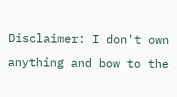Disclaimer: I don't own anything and bow to the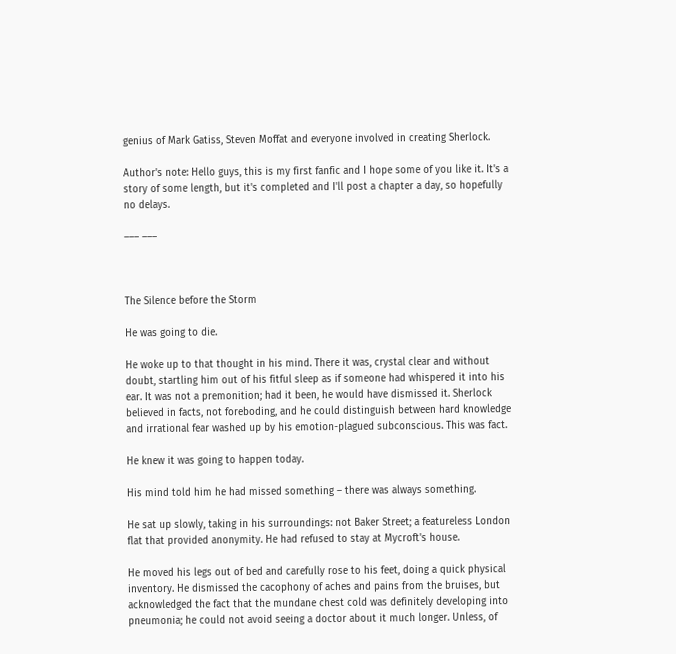genius of Mark Gatiss, Steven Moffat and everyone involved in creating Sherlock.

Author's note: Hello guys, this is my first fanfic and I hope some of you like it. It's a story of some length, but it's completed and I'll post a chapter a day, so hopefully no delays.

––– –––



The Silence before the Storm

He was going to die.

He woke up to that thought in his mind. There it was, crystal clear and without doubt, startling him out of his fitful sleep as if someone had whispered it into his ear. It was not a premonition; had it been, he would have dismissed it. Sherlock believed in facts, not foreboding, and he could distinguish between hard knowledge and irrational fear washed up by his emotion-plagued subconscious. This was fact.

He knew it was going to happen today.

His mind told him he had missed something – there was always something.

He sat up slowly, taking in his surroundings: not Baker Street; a featureless London flat that provided anonymity. He had refused to stay at Mycroft's house.

He moved his legs out of bed and carefully rose to his feet, doing a quick physical inventory. He dismissed the cacophony of aches and pains from the bruises, but acknowledged the fact that the mundane chest cold was definitely developing into pneumonia; he could not avoid seeing a doctor about it much longer. Unless, of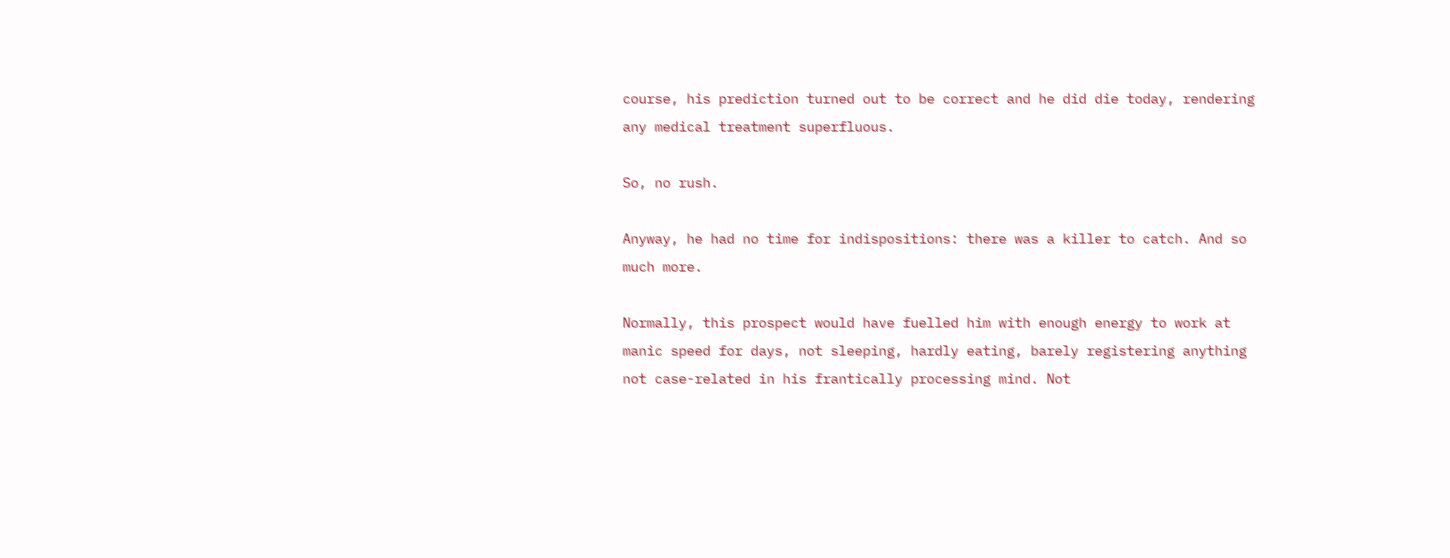course, his prediction turned out to be correct and he did die today, rendering any medical treatment superfluous.

So, no rush.

Anyway, he had no time for indispositions: there was a killer to catch. And so much more.

Normally, this prospect would have fuelled him with enough energy to work at manic speed for days, not sleeping, hardly eating, barely registering anything not case-related in his frantically processing mind. Not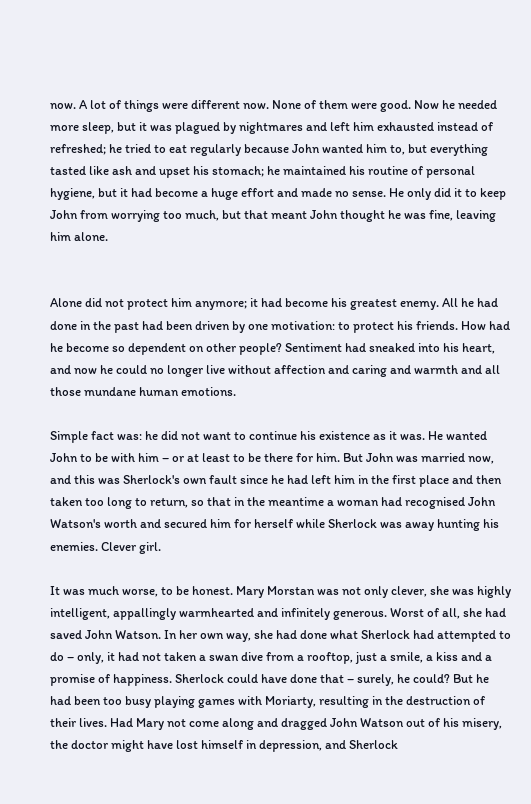now. A lot of things were different now. None of them were good. Now he needed more sleep, but it was plagued by nightmares and left him exhausted instead of refreshed; he tried to eat regularly because John wanted him to, but everything tasted like ash and upset his stomach; he maintained his routine of personal hygiene, but it had become a huge effort and made no sense. He only did it to keep John from worrying too much, but that meant John thought he was fine, leaving him alone.


Alone did not protect him anymore; it had become his greatest enemy. All he had done in the past had been driven by one motivation: to protect his friends. How had he become so dependent on other people? Sentiment had sneaked into his heart, and now he could no longer live without affection and caring and warmth and all those mundane human emotions.

Simple fact was: he did not want to continue his existence as it was. He wanted John to be with him – or at least to be there for him. But John was married now, and this was Sherlock's own fault since he had left him in the first place and then taken too long to return, so that in the meantime a woman had recognised John Watson's worth and secured him for herself while Sherlock was away hunting his enemies. Clever girl.

It was much worse, to be honest. Mary Morstan was not only clever, she was highly intelligent, appallingly warmhearted and infinitely generous. Worst of all, she had saved John Watson. In her own way, she had done what Sherlock had attempted to do – only, it had not taken a swan dive from a rooftop, just a smile, a kiss and a promise of happiness. Sherlock could have done that – surely, he could? But he had been too busy playing games with Moriarty, resulting in the destruction of their lives. Had Mary not come along and dragged John Watson out of his misery, the doctor might have lost himself in depression, and Sherlock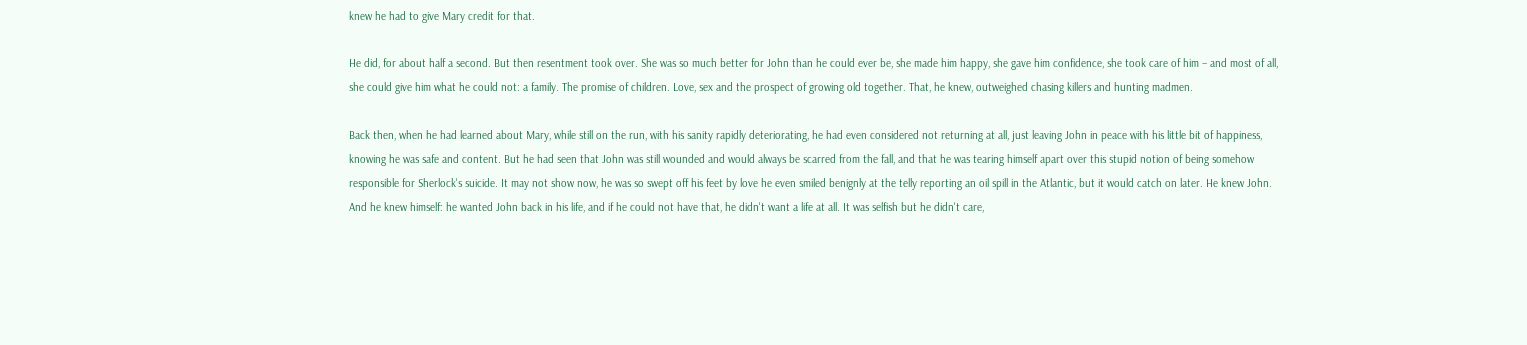knew he had to give Mary credit for that.

He did, for about half a second. But then resentment took over. She was so much better for John than he could ever be, she made him happy, she gave him confidence, she took care of him – and most of all, she could give him what he could not: a family. The promise of children. Love, sex and the prospect of growing old together. That, he knew, outweighed chasing killers and hunting madmen.

Back then, when he had learned about Mary, while still on the run, with his sanity rapidly deteriorating, he had even considered not returning at all, just leaving John in peace with his little bit of happiness, knowing he was safe and content. But he had seen that John was still wounded and would always be scarred from the fall, and that he was tearing himself apart over this stupid notion of being somehow responsible for Sherlock's suicide. It may not show now, he was so swept off his feet by love he even smiled benignly at the telly reporting an oil spill in the Atlantic, but it would catch on later. He knew John. And he knew himself: he wanted John back in his life, and if he could not have that, he didn't want a life at all. It was selfish but he didn't care,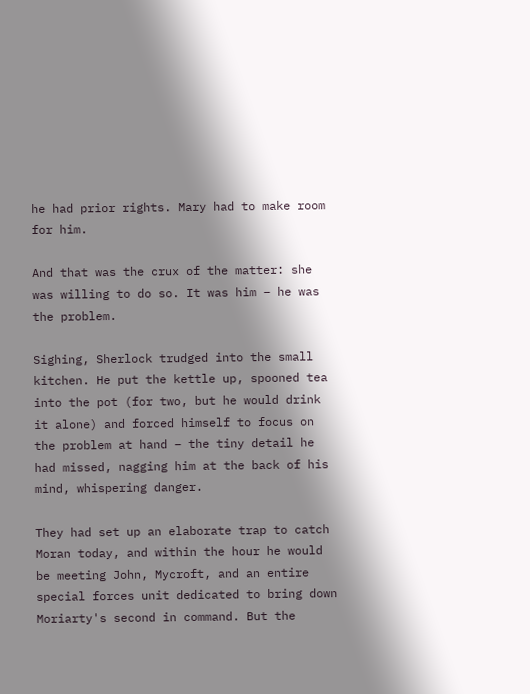he had prior rights. Mary had to make room for him.

And that was the crux of the matter: she was willing to do so. It was him – he was the problem.

Sighing, Sherlock trudged into the small kitchen. He put the kettle up, spooned tea into the pot (for two, but he would drink it alone) and forced himself to focus on the problem at hand – the tiny detail he had missed, nagging him at the back of his mind, whispering danger.

They had set up an elaborate trap to catch Moran today, and within the hour he would be meeting John, Mycroft, and an entire special forces unit dedicated to bring down Moriarty's second in command. But the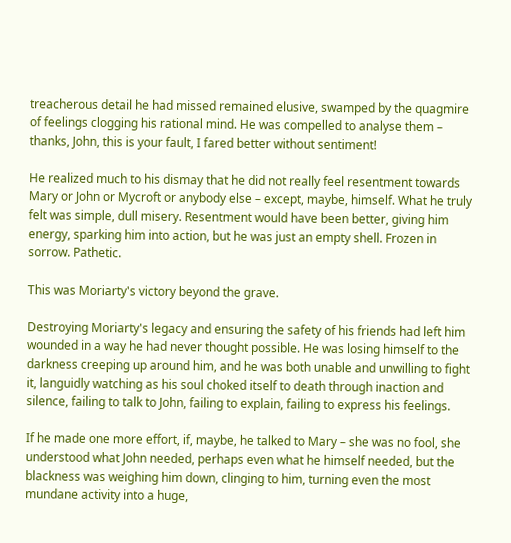treacherous detail he had missed remained elusive, swamped by the quagmire of feelings clogging his rational mind. He was compelled to analyse them – thanks, John, this is your fault, I fared better without sentiment!

He realized much to his dismay that he did not really feel resentment towards Mary or John or Mycroft or anybody else – except, maybe, himself. What he truly felt was simple, dull misery. Resentment would have been better, giving him energy, sparking him into action, but he was just an empty shell. Frozen in sorrow. Pathetic.

This was Moriarty's victory beyond the grave.

Destroying Moriarty's legacy and ensuring the safety of his friends had left him wounded in a way he had never thought possible. He was losing himself to the darkness creeping up around him, and he was both unable and unwilling to fight it, languidly watching as his soul choked itself to death through inaction and silence, failing to talk to John, failing to explain, failing to express his feelings.

If he made one more effort, if, maybe, he talked to Mary – she was no fool, she understood what John needed, perhaps even what he himself needed, but the blackness was weighing him down, clinging to him, turning even the most mundane activity into a huge,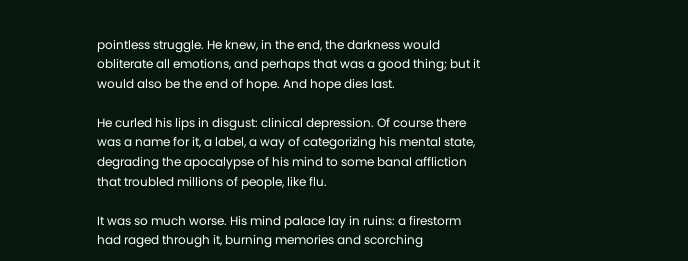pointless struggle. He knew, in the end, the darkness would obliterate all emotions, and perhaps that was a good thing; but it would also be the end of hope. And hope dies last.

He curled his lips in disgust: clinical depression. Of course there was a name for it, a label, a way of categorizing his mental state, degrading the apocalypse of his mind to some banal affliction that troubled millions of people, like flu.

It was so much worse. His mind palace lay in ruins: a firestorm had raged through it, burning memories and scorching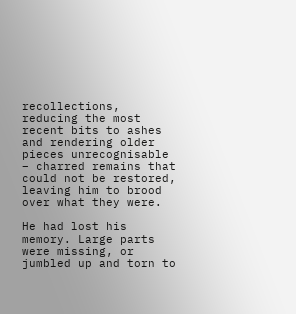recollections, reducing the most recent bits to ashes and rendering older pieces unrecognisable – charred remains that could not be restored, leaving him to brood over what they were.

He had lost his memory. Large parts were missing, or jumbled up and torn to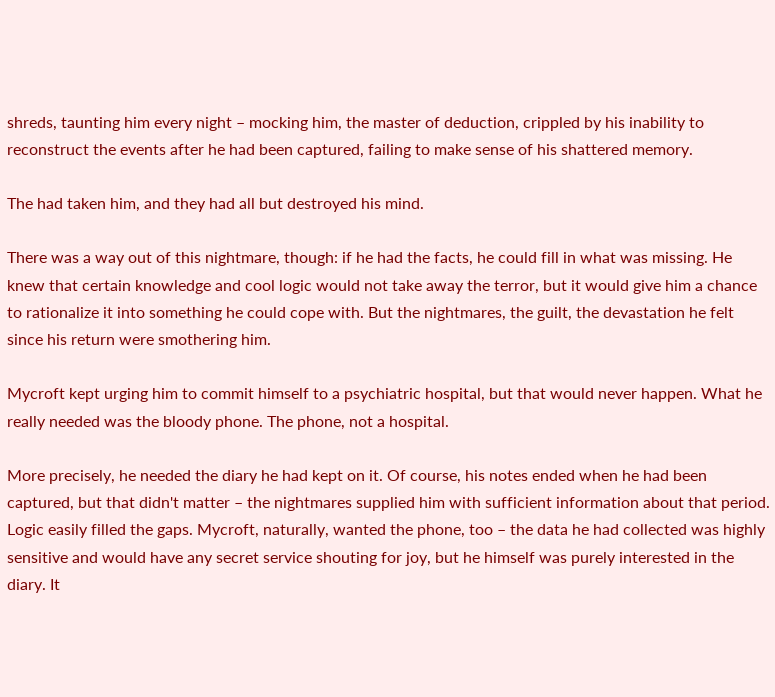shreds, taunting him every night – mocking him, the master of deduction, crippled by his inability to reconstruct the events after he had been captured, failing to make sense of his shattered memory.

The had taken him, and they had all but destroyed his mind.

There was a way out of this nightmare, though: if he had the facts, he could fill in what was missing. He knew that certain knowledge and cool logic would not take away the terror, but it would give him a chance to rationalize it into something he could cope with. But the nightmares, the guilt, the devastation he felt since his return were smothering him.

Mycroft kept urging him to commit himself to a psychiatric hospital, but that would never happen. What he really needed was the bloody phone. The phone, not a hospital.

More precisely, he needed the diary he had kept on it. Of course, his notes ended when he had been captured, but that didn't matter – the nightmares supplied him with sufficient information about that period. Logic easily filled the gaps. Mycroft, naturally, wanted the phone, too – the data he had collected was highly sensitive and would have any secret service shouting for joy, but he himself was purely interested in the diary. It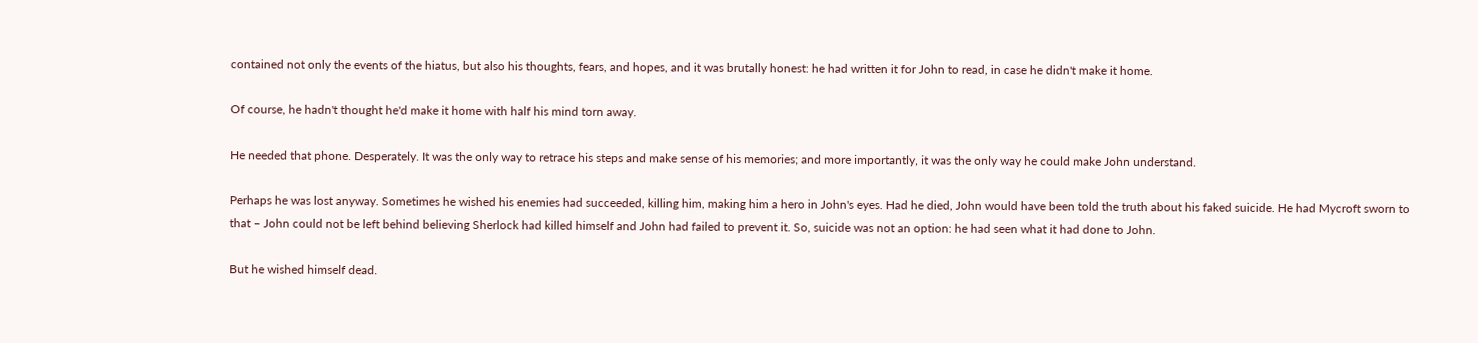contained not only the events of the hiatus, but also his thoughts, fears, and hopes, and it was brutally honest: he had written it for John to read, in case he didn't make it home.

Of course, he hadn't thought he'd make it home with half his mind torn away.

He needed that phone. Desperately. It was the only way to retrace his steps and make sense of his memories; and more importantly, it was the only way he could make John understand.

Perhaps he was lost anyway. Sometimes he wished his enemies had succeeded, killing him, making him a hero in John's eyes. Had he died, John would have been told the truth about his faked suicide. He had Mycroft sworn to that – John could not be left behind believing Sherlock had killed himself and John had failed to prevent it. So, suicide was not an option: he had seen what it had done to John.

But he wished himself dead.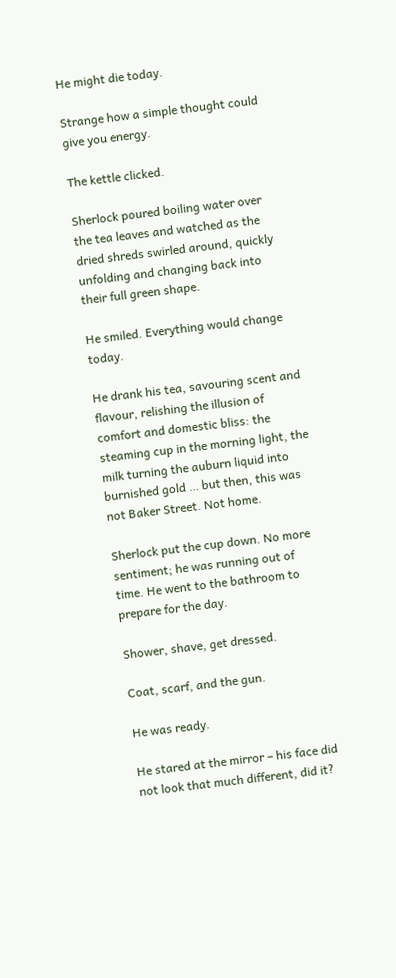He might die today.

Strange how a simple thought could give you energy.

The kettle clicked.

Sherlock poured boiling water over the tea leaves and watched as the dried shreds swirled around, quickly unfolding and changing back into their full green shape.

He smiled. Everything would change today.

He drank his tea, savouring scent and flavour, relishing the illusion of comfort and domestic bliss: the steaming cup in the morning light, the milk turning the auburn liquid into burnished gold … but then, this was not Baker Street. Not home.

Sherlock put the cup down. No more sentiment; he was running out of time. He went to the bathroom to prepare for the day.

Shower, shave, get dressed.

Coat, scarf, and the gun.

He was ready.

He stared at the mirror – his face did not look that much different, did it?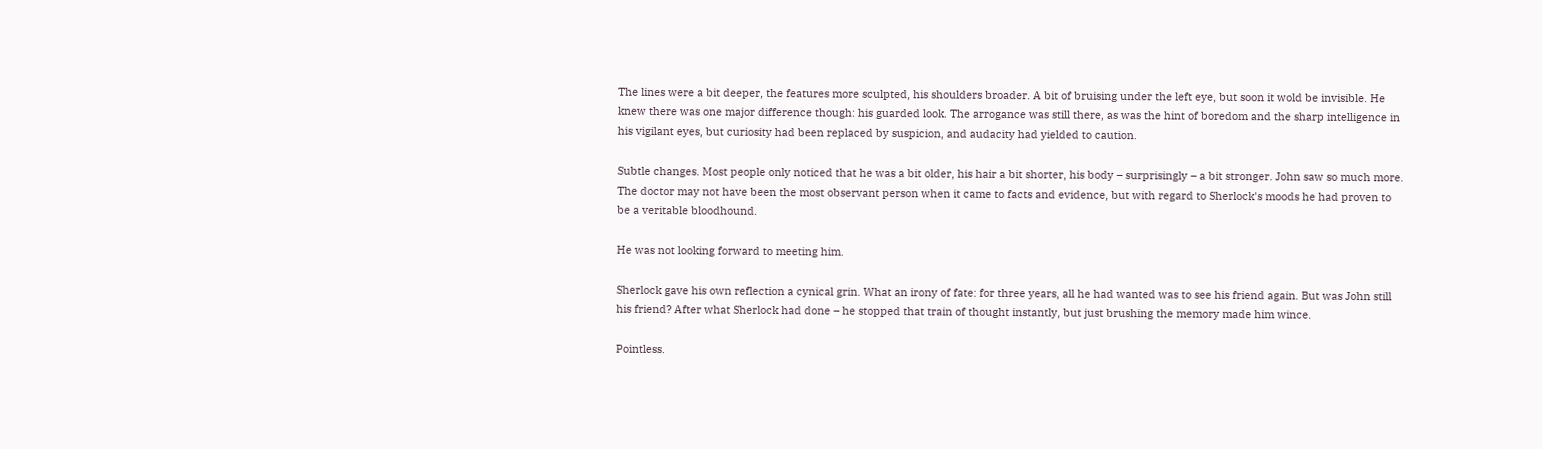The lines were a bit deeper, the features more sculpted, his shoulders broader. A bit of bruising under the left eye, but soon it wold be invisible. He knew there was one major difference though: his guarded look. The arrogance was still there, as was the hint of boredom and the sharp intelligence in his vigilant eyes, but curiosity had been replaced by suspicion, and audacity had yielded to caution.

Subtle changes. Most people only noticed that he was a bit older, his hair a bit shorter, his body – surprisingly – a bit stronger. John saw so much more. The doctor may not have been the most observant person when it came to facts and evidence, but with regard to Sherlock's moods he had proven to be a veritable bloodhound.

He was not looking forward to meeting him.

Sherlock gave his own reflection a cynical grin. What an irony of fate: for three years, all he had wanted was to see his friend again. But was John still his friend? After what Sherlock had done – he stopped that train of thought instantly, but just brushing the memory made him wince.

Pointless.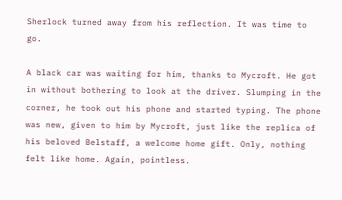Sherlock turned away from his reflection. It was time to go.

A black car was waiting for him, thanks to Mycroft. He got in without bothering to look at the driver. Slumping in the corner, he took out his phone and started typing. The phone was new, given to him by Mycroft, just like the replica of his beloved Belstaff, a welcome home gift. Only, nothing felt like home. Again, pointless.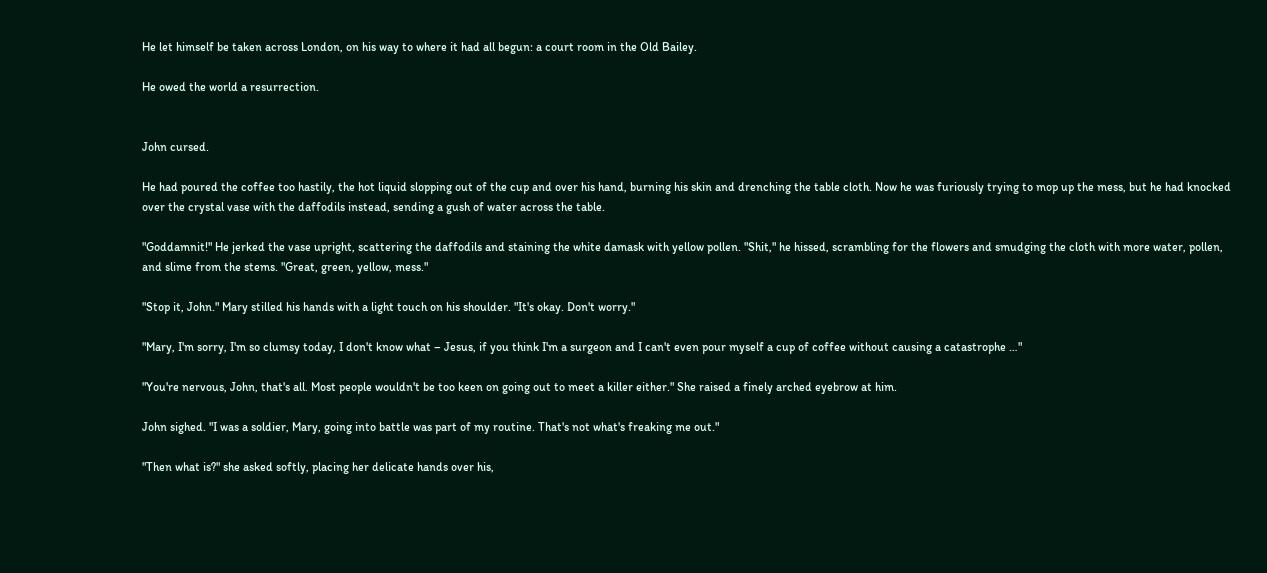He let himself be taken across London, on his way to where it had all begun: a court room in the Old Bailey.

He owed the world a resurrection.


John cursed.

He had poured the coffee too hastily, the hot liquid slopping out of the cup and over his hand, burning his skin and drenching the table cloth. Now he was furiously trying to mop up the mess, but he had knocked over the crystal vase with the daffodils instead, sending a gush of water across the table.

"Goddamnit!" He jerked the vase upright, scattering the daffodils and staining the white damask with yellow pollen. "Shit," he hissed, scrambling for the flowers and smudging the cloth with more water, pollen, and slime from the stems. "Great, green, yellow, mess."

"Stop it, John." Mary stilled his hands with a light touch on his shoulder. "It's okay. Don't worry."

"Mary, I'm sorry, I'm so clumsy today, I don't know what – Jesus, if you think I'm a surgeon and I can't even pour myself a cup of coffee without causing a catastrophe …"

"You're nervous, John, that's all. Most people wouldn't be too keen on going out to meet a killer either." She raised a finely arched eyebrow at him.

John sighed. "I was a soldier, Mary, going into battle was part of my routine. That's not what's freaking me out."

"Then what is?" she asked softly, placing her delicate hands over his,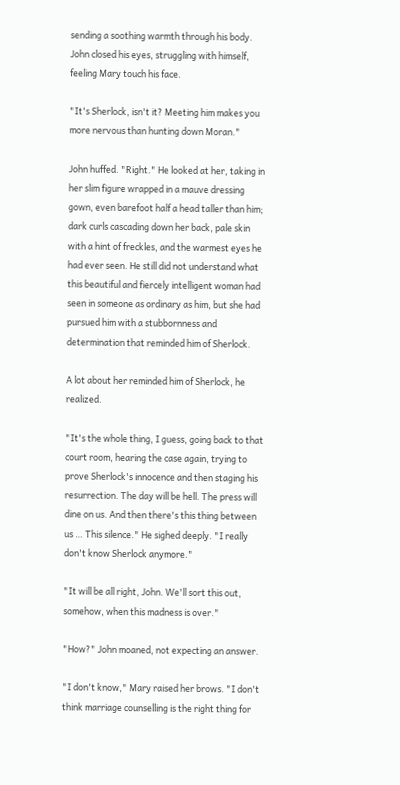sending a soothing warmth through his body. John closed his eyes, struggling with himself, feeling Mary touch his face.

"It's Sherlock, isn't it? Meeting him makes you more nervous than hunting down Moran."

John huffed. "Right." He looked at her, taking in her slim figure wrapped in a mauve dressing gown, even barefoot half a head taller than him; dark curls cascading down her back, pale skin with a hint of freckles, and the warmest eyes he had ever seen. He still did not understand what this beautiful and fiercely intelligent woman had seen in someone as ordinary as him, but she had pursued him with a stubbornness and determination that reminded him of Sherlock.

A lot about her reminded him of Sherlock, he realized.

"It's the whole thing, I guess, going back to that court room, hearing the case again, trying to prove Sherlock's innocence and then staging his resurrection. The day will be hell. The press will dine on us. And then there's this thing between us … This silence." He sighed deeply. "I really don't know Sherlock anymore."

"It will be all right, John. We'll sort this out, somehow, when this madness is over."

"How?" John moaned, not expecting an answer.

"I don't know," Mary raised her brows. "I don't think marriage counselling is the right thing for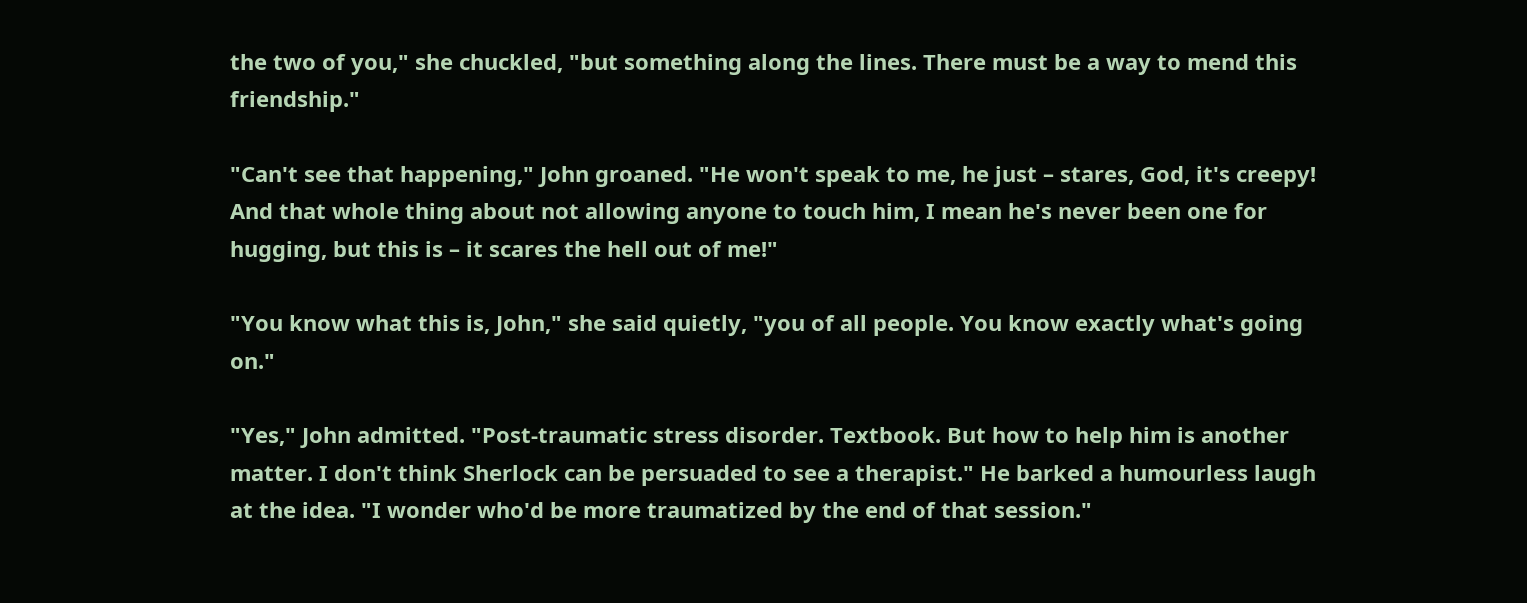the two of you," she chuckled, "but something along the lines. There must be a way to mend this friendship."

"Can't see that happening," John groaned. "He won't speak to me, he just – stares, God, it's creepy! And that whole thing about not allowing anyone to touch him, I mean he's never been one for hugging, but this is – it scares the hell out of me!"

"You know what this is, John," she said quietly, "you of all people. You know exactly what's going on."

"Yes," John admitted. "Post-traumatic stress disorder. Textbook. But how to help him is another matter. I don't think Sherlock can be persuaded to see a therapist." He barked a humourless laugh at the idea. "I wonder who'd be more traumatized by the end of that session."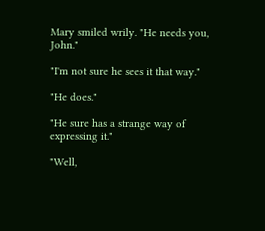Mary smiled wrily. "He needs you, John."

"I'm not sure he sees it that way."

"He does."

"He sure has a strange way of expressing it."

"Well,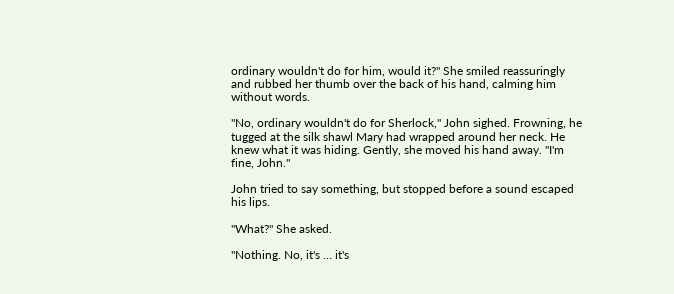ordinary wouldn't do for him, would it?" She smiled reassuringly and rubbed her thumb over the back of his hand, calming him without words.

"No, ordinary wouldn't do for Sherlock," John sighed. Frowning, he tugged at the silk shawl Mary had wrapped around her neck. He knew what it was hiding. Gently, she moved his hand away. "I'm fine, John."

John tried to say something, but stopped before a sound escaped his lips.

"What?" She asked.

"Nothing. No, it's … it's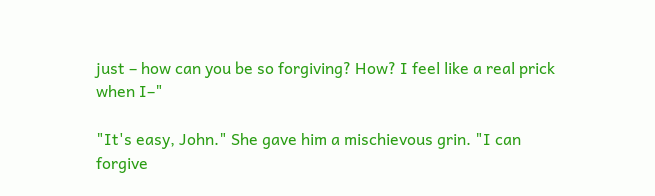just – how can you be so forgiving? How? I feel like a real prick when I–"

"It's easy, John." She gave him a mischievous grin. "I can forgive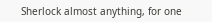Sherlock almost anything, for one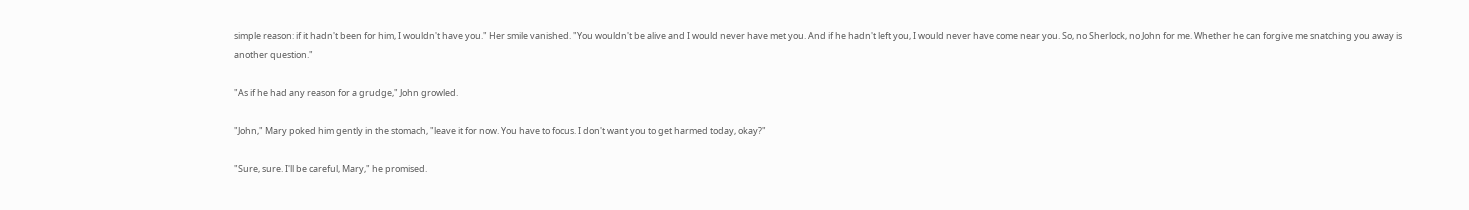simple reason: if it hadn't been for him, I wouldn't have you." Her smile vanished. "You wouldn't be alive and I would never have met you. And if he hadn't left you, I would never have come near you. So, no Sherlock, no John for me. Whether he can forgive me snatching you away is another question."

"As if he had any reason for a grudge," John growled.

"John," Mary poked him gently in the stomach, "leave it for now. You have to focus. I don't want you to get harmed today, okay?"

"Sure, sure. I'll be careful, Mary," he promised.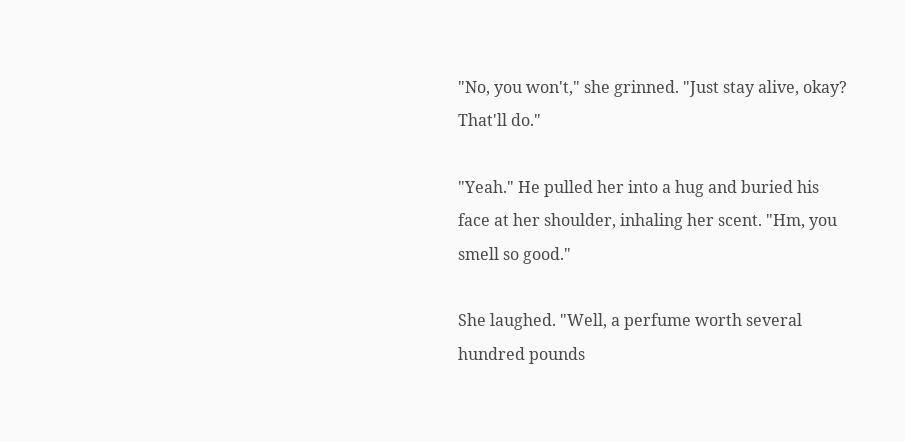"No, you won't," she grinned. "Just stay alive, okay? That'll do."

"Yeah." He pulled her into a hug and buried his face at her shoulder, inhaling her scent. "Hm, you smell so good."

She laughed. "Well, a perfume worth several hundred pounds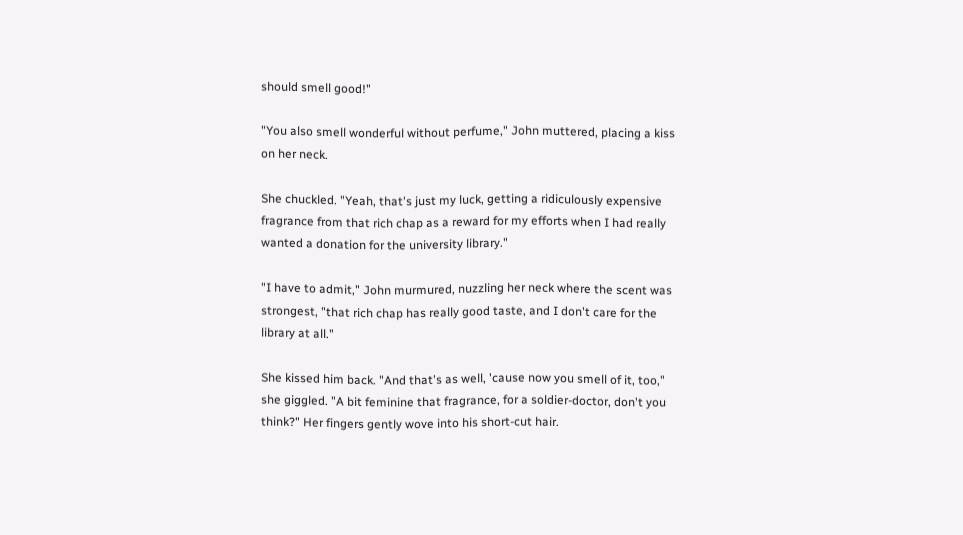should smell good!"

"You also smell wonderful without perfume," John muttered, placing a kiss on her neck.

She chuckled. "Yeah, that's just my luck, getting a ridiculously expensive fragrance from that rich chap as a reward for my efforts when I had really wanted a donation for the university library."

"I have to admit," John murmured, nuzzling her neck where the scent was strongest, "that rich chap has really good taste, and I don't care for the library at all."

She kissed him back. "And that's as well, 'cause now you smell of it, too," she giggled. "A bit feminine that fragrance, for a soldier-doctor, don't you think?" Her fingers gently wove into his short-cut hair.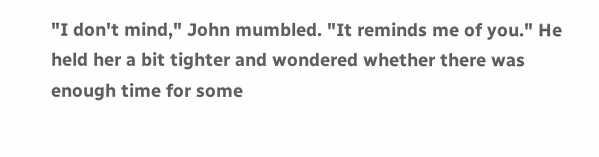"I don't mind," John mumbled. "It reminds me of you." He held her a bit tighter and wondered whether there was enough time for some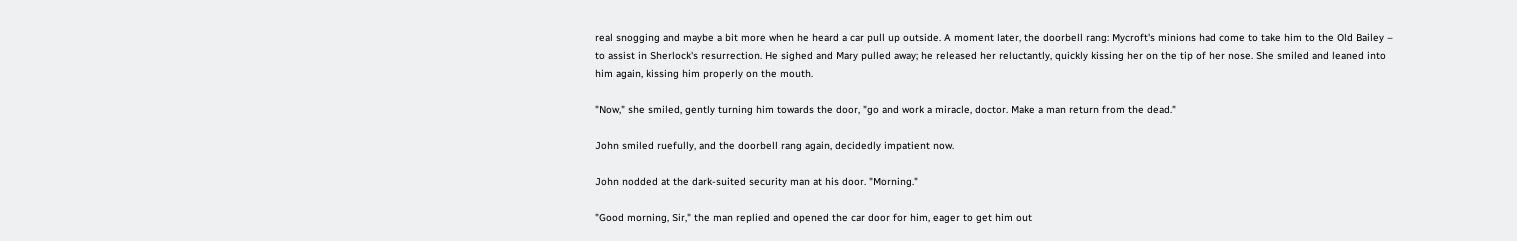real snogging and maybe a bit more when he heard a car pull up outside. A moment later, the doorbell rang: Mycroft's minions had come to take him to the Old Bailey – to assist in Sherlock's resurrection. He sighed and Mary pulled away; he released her reluctantly, quickly kissing her on the tip of her nose. She smiled and leaned into him again, kissing him properly on the mouth.

"Now," she smiled, gently turning him towards the door, "go and work a miracle, doctor. Make a man return from the dead."

John smiled ruefully, and the doorbell rang again, decidedly impatient now.

John nodded at the dark-suited security man at his door. "Morning."

"Good morning, Sir," the man replied and opened the car door for him, eager to get him out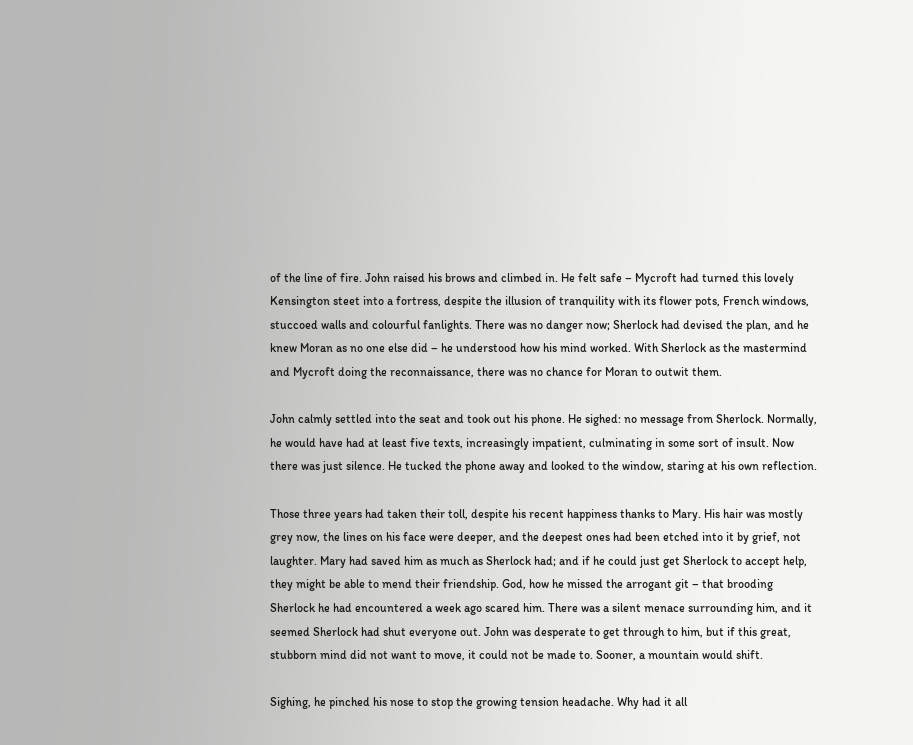of the line of fire. John raised his brows and climbed in. He felt safe – Mycroft had turned this lovely Kensington steet into a fortress, despite the illusion of tranquility with its flower pots, French windows, stuccoed walls and colourful fanlights. There was no danger now; Sherlock had devised the plan, and he knew Moran as no one else did – he understood how his mind worked. With Sherlock as the mastermind and Mycroft doing the reconnaissance, there was no chance for Moran to outwit them.

John calmly settled into the seat and took out his phone. He sighed: no message from Sherlock. Normally, he would have had at least five texts, increasingly impatient, culminating in some sort of insult. Now there was just silence. He tucked the phone away and looked to the window, staring at his own reflection.

Those three years had taken their toll, despite his recent happiness thanks to Mary. His hair was mostly grey now, the lines on his face were deeper, and the deepest ones had been etched into it by grief, not laughter. Mary had saved him as much as Sherlock had; and if he could just get Sherlock to accept help, they might be able to mend their friendship. God, how he missed the arrogant git – that brooding Sherlock he had encountered a week ago scared him. There was a silent menace surrounding him, and it seemed Sherlock had shut everyone out. John was desperate to get through to him, but if this great, stubborn mind did not want to move, it could not be made to. Sooner, a mountain would shift.

Sighing, he pinched his nose to stop the growing tension headache. Why had it all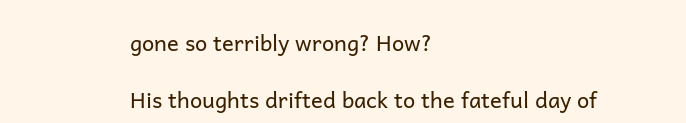gone so terribly wrong? How?

His thoughts drifted back to the fateful day of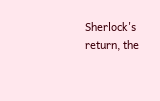Sherlock's return, the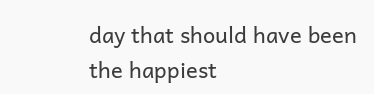day that should have been the happiest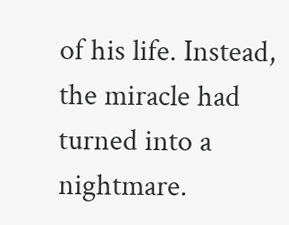of his life. Instead, the miracle had turned into a nightmare.